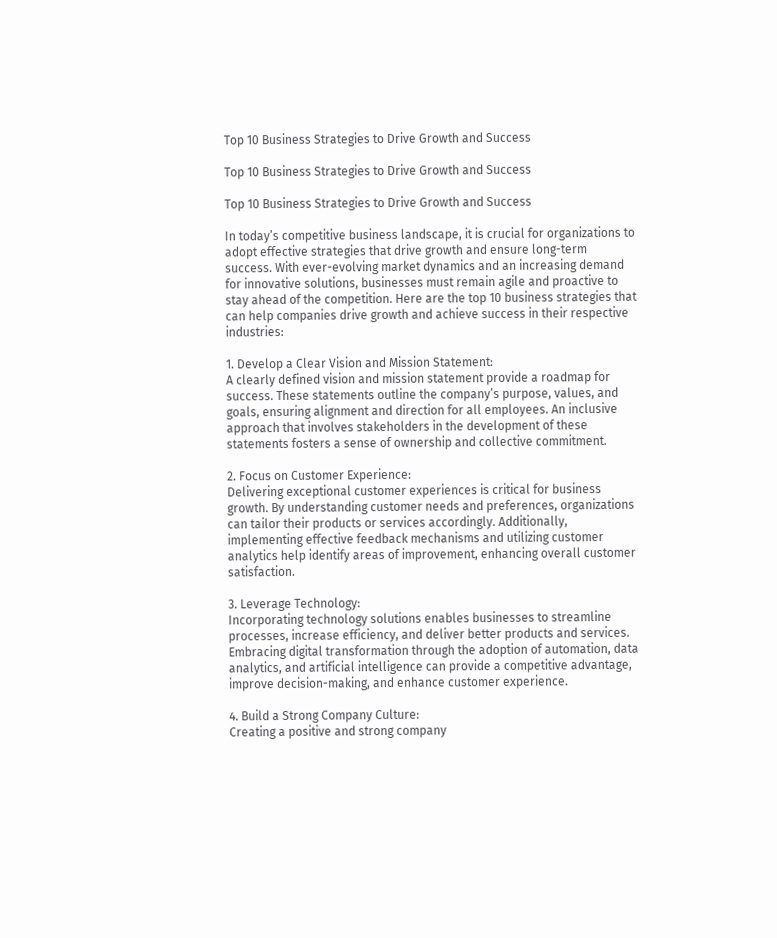Top 10 Business Strategies to Drive Growth and Success

Top 10 Business Strategies to Drive Growth and Success

Top 10 Business Strategies to Drive Growth and Success

In today’s competitive business landscape, it is crucial for organizations to adopt effective strategies that drive growth and ensure long-term success. With ever-evolving market dynamics and an increasing demand for innovative solutions, businesses must remain agile and proactive to stay ahead of the competition. Here are the top 10 business strategies that can help companies drive growth and achieve success in their respective industries:

1. Develop a Clear Vision and Mission Statement:
A clearly defined vision and mission statement provide a roadmap for success. These statements outline the company’s purpose, values, and goals, ensuring alignment and direction for all employees. An inclusive approach that involves stakeholders in the development of these statements fosters a sense of ownership and collective commitment.

2. Focus on Customer Experience:
Delivering exceptional customer experiences is critical for business growth. By understanding customer needs and preferences, organizations can tailor their products or services accordingly. Additionally, implementing effective feedback mechanisms and utilizing customer analytics help identify areas of improvement, enhancing overall customer satisfaction.

3. Leverage Technology:
Incorporating technology solutions enables businesses to streamline processes, increase efficiency, and deliver better products and services. Embracing digital transformation through the adoption of automation, data analytics, and artificial intelligence can provide a competitive advantage, improve decision-making, and enhance customer experience.

4. Build a Strong Company Culture:
Creating a positive and strong company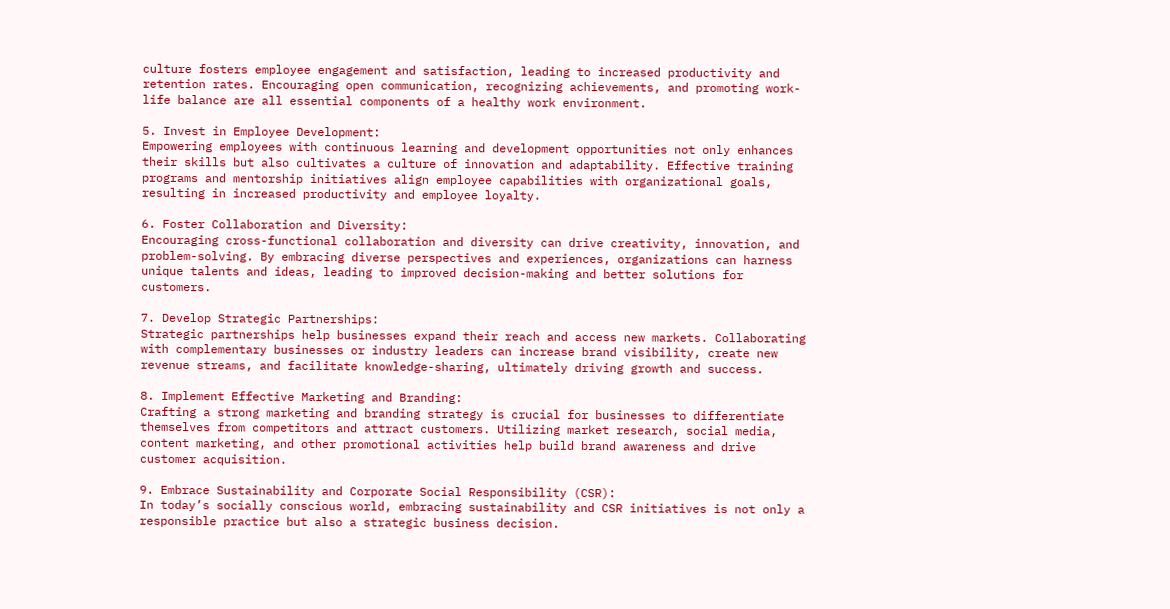culture fosters employee engagement and satisfaction, leading to increased productivity and retention rates. Encouraging open communication, recognizing achievements, and promoting work-life balance are all essential components of a healthy work environment.

5. Invest in Employee Development:
Empowering employees with continuous learning and development opportunities not only enhances their skills but also cultivates a culture of innovation and adaptability. Effective training programs and mentorship initiatives align employee capabilities with organizational goals, resulting in increased productivity and employee loyalty.

6. Foster Collaboration and Diversity:
Encouraging cross-functional collaboration and diversity can drive creativity, innovation, and problem-solving. By embracing diverse perspectives and experiences, organizations can harness unique talents and ideas, leading to improved decision-making and better solutions for customers.

7. Develop Strategic Partnerships:
Strategic partnerships help businesses expand their reach and access new markets. Collaborating with complementary businesses or industry leaders can increase brand visibility, create new revenue streams, and facilitate knowledge-sharing, ultimately driving growth and success.

8. Implement Effective Marketing and Branding:
Crafting a strong marketing and branding strategy is crucial for businesses to differentiate themselves from competitors and attract customers. Utilizing market research, social media, content marketing, and other promotional activities help build brand awareness and drive customer acquisition.

9. Embrace Sustainability and Corporate Social Responsibility (CSR):
In today’s socially conscious world, embracing sustainability and CSR initiatives is not only a responsible practice but also a strategic business decision.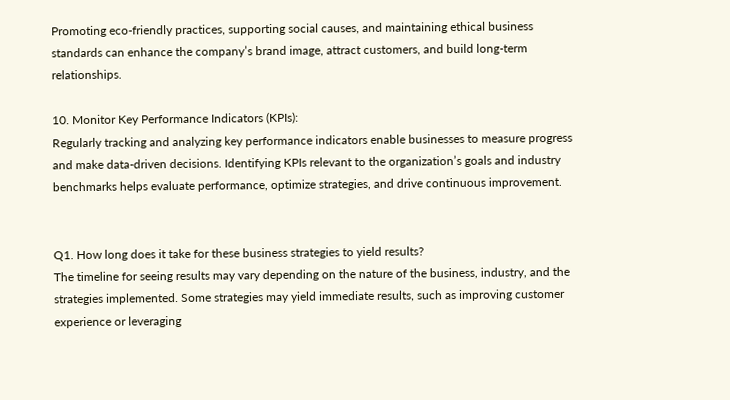Promoting eco-friendly practices, supporting social causes, and maintaining ethical business standards can enhance the company’s brand image, attract customers, and build long-term relationships.

10. Monitor Key Performance Indicators (KPIs):
Regularly tracking and analyzing key performance indicators enable businesses to measure progress and make data-driven decisions. Identifying KPIs relevant to the organization’s goals and industry benchmarks helps evaluate performance, optimize strategies, and drive continuous improvement.


Q1. How long does it take for these business strategies to yield results?
The timeline for seeing results may vary depending on the nature of the business, industry, and the strategies implemented. Some strategies may yield immediate results, such as improving customer experience or leveraging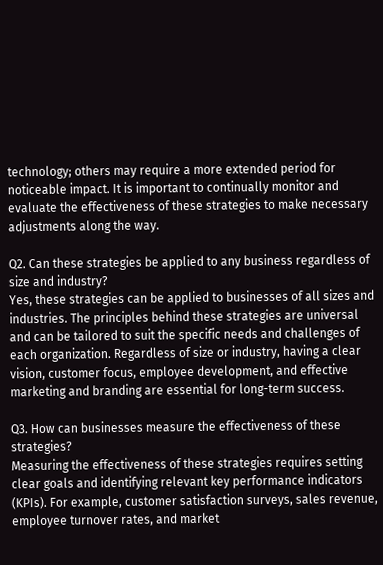technology; others may require a more extended period for noticeable impact. It is important to continually monitor and evaluate the effectiveness of these strategies to make necessary adjustments along the way.

Q2. Can these strategies be applied to any business regardless of size and industry?
Yes, these strategies can be applied to businesses of all sizes and industries. The principles behind these strategies are universal and can be tailored to suit the specific needs and challenges of each organization. Regardless of size or industry, having a clear vision, customer focus, employee development, and effective marketing and branding are essential for long-term success.

Q3. How can businesses measure the effectiveness of these strategies?
Measuring the effectiveness of these strategies requires setting clear goals and identifying relevant key performance indicators (KPIs). For example, customer satisfaction surveys, sales revenue, employee turnover rates, and market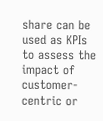share can be used as KPIs to assess the impact of customer-centric or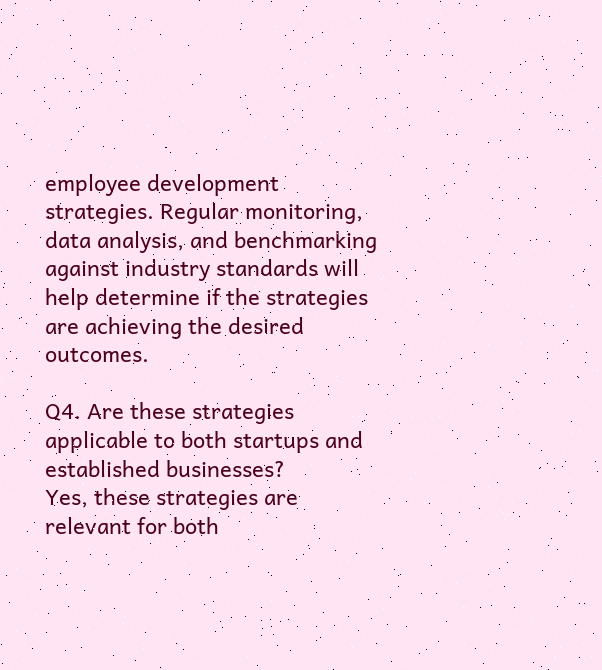employee development strategies. Regular monitoring, data analysis, and benchmarking against industry standards will help determine if the strategies are achieving the desired outcomes.

Q4. Are these strategies applicable to both startups and established businesses?
Yes, these strategies are relevant for both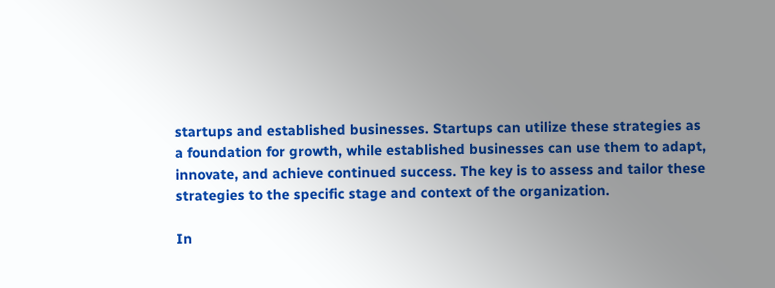startups and established businesses. Startups can utilize these strategies as a foundation for growth, while established businesses can use them to adapt, innovate, and achieve continued success. The key is to assess and tailor these strategies to the specific stage and context of the organization.

In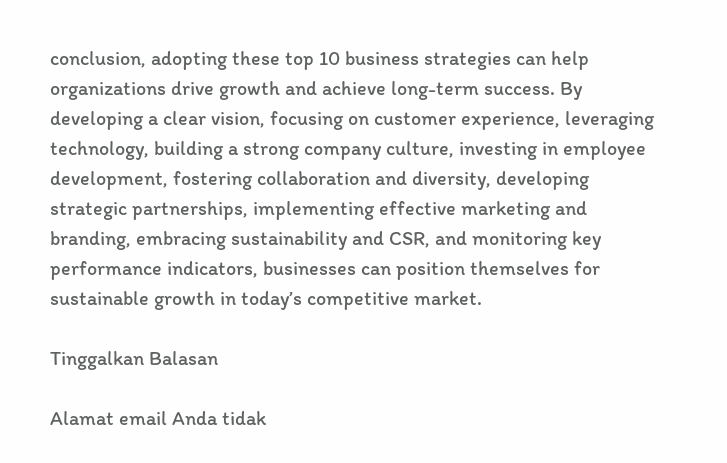conclusion, adopting these top 10 business strategies can help organizations drive growth and achieve long-term success. By developing a clear vision, focusing on customer experience, leveraging technology, building a strong company culture, investing in employee development, fostering collaboration and diversity, developing strategic partnerships, implementing effective marketing and branding, embracing sustainability and CSR, and monitoring key performance indicators, businesses can position themselves for sustainable growth in today’s competitive market.

Tinggalkan Balasan

Alamat email Anda tidak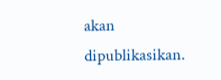akan dipublikasikan.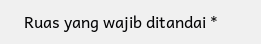Ruas yang wajib ditandai *